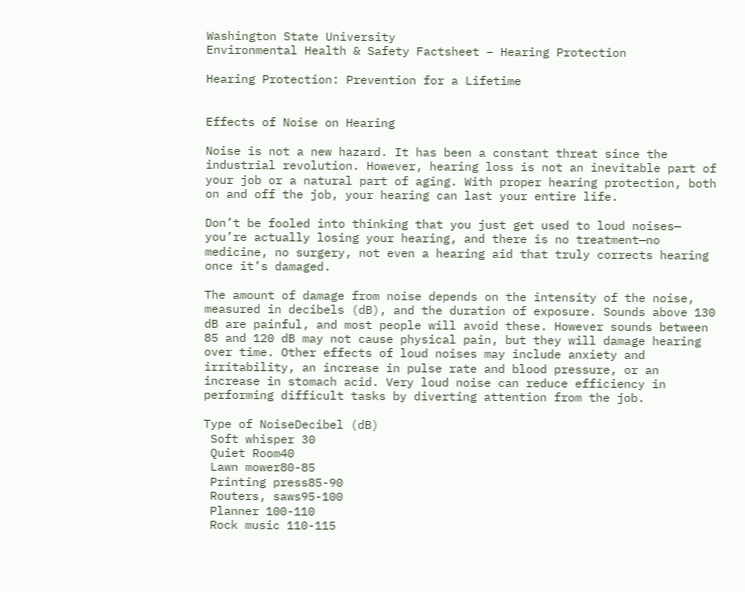Washington State University
Environmental Health & Safety Factsheet – Hearing Protection

Hearing Protection: Prevention for a Lifetime


Effects of Noise on Hearing

Noise is not a new hazard. It has been a constant threat since the industrial revolution. However, hearing loss is not an inevitable part of your job or a natural part of aging. With proper hearing protection, both on and off the job, your hearing can last your entire life.

Don’t be fooled into thinking that you just get used to loud noises— you’re actually losing your hearing, and there is no treatment—no medicine, no surgery, not even a hearing aid that truly corrects hearing once it’s damaged.

The amount of damage from noise depends on the intensity of the noise, measured in decibels (dB), and the duration of exposure. Sounds above 130 dB are painful, and most people will avoid these. However sounds between 85 and 120 dB may not cause physical pain, but they will damage hearing over time. Other effects of loud noises may include anxiety and irritability, an increase in pulse rate and blood pressure, or an increase in stomach acid. Very loud noise can reduce efficiency in performing difficult tasks by diverting attention from the job.

Type of NoiseDecibel (dB)
 Soft whisper 30
 Quiet Room40
 Lawn mower80-85
 Printing press85-90
 Routers, saws95-100
 Planner 100-110
 Rock music 110-115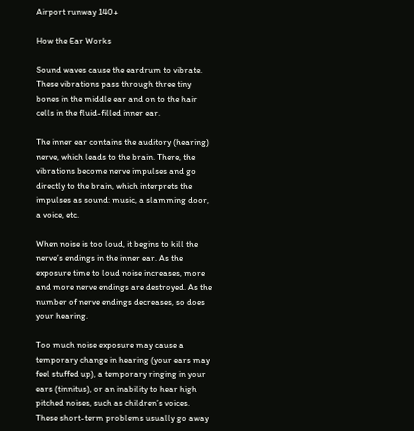Airport runway 140+

How the Ear Works

Sound waves cause the eardrum to vibrate. These vibrations pass through three tiny bones in the middle ear and on to the hair cells in the fluid-filled inner ear.

The inner ear contains the auditory (hearing) nerve, which leads to the brain. There, the vibrations become nerve impulses and go directly to the brain, which interprets the impulses as sound: music, a slamming door, a voice, etc.

When noise is too loud, it begins to kill the nerve’s endings in the inner ear. As the exposure time to loud noise increases, more and more nerve endings are destroyed. As the number of nerve endings decreases, so does your hearing.

Too much noise exposure may cause a temporary change in hearing (your ears may feel stuffed up), a temporary ringing in your ears (tinnitus), or an inability to hear high pitched noises, such as children’s voices. These short-term problems usually go away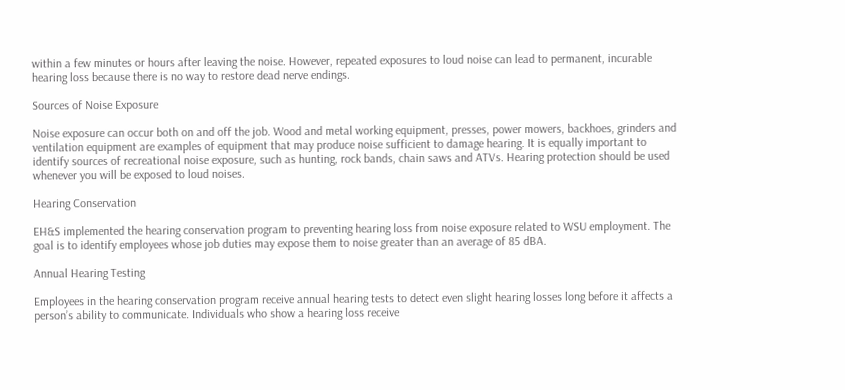within a few minutes or hours after leaving the noise. However, repeated exposures to loud noise can lead to permanent, incurable hearing loss because there is no way to restore dead nerve endings.

Sources of Noise Exposure

Noise exposure can occur both on and off the job. Wood and metal working equipment, presses, power mowers, backhoes, grinders and ventilation equipment are examples of equipment that may produce noise sufficient to damage hearing. It is equally important to identify sources of recreational noise exposure, such as hunting, rock bands, chain saws and ATVs. Hearing protection should be used whenever you will be exposed to loud noises.

Hearing Conservation

EH&S implemented the hearing conservation program to preventing hearing loss from noise exposure related to WSU employment. The goal is to identify employees whose job duties may expose them to noise greater than an average of 85 dBA.

Annual Hearing Testing

Employees in the hearing conservation program receive annual hearing tests to detect even slight hearing losses long before it affects a person’s ability to communicate. Individuals who show a hearing loss receive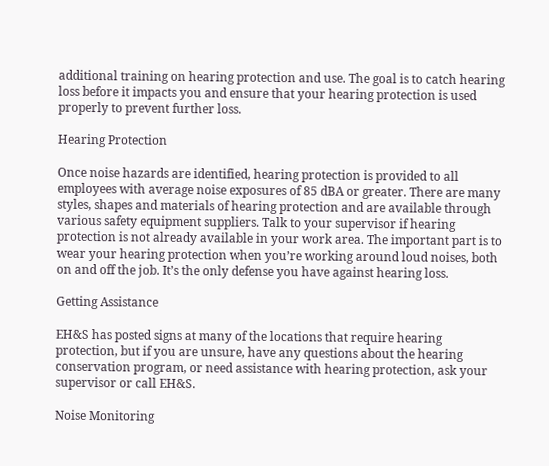additional training on hearing protection and use. The goal is to catch hearing loss before it impacts you and ensure that your hearing protection is used properly to prevent further loss.

Hearing Protection

Once noise hazards are identified, hearing protection is provided to all employees with average noise exposures of 85 dBA or greater. There are many styles, shapes and materials of hearing protection and are available through various safety equipment suppliers. Talk to your supervisor if hearing protection is not already available in your work area. The important part is to wear your hearing protection when you’re working around loud noises, both on and off the job. It’s the only defense you have against hearing loss.

Getting Assistance

EH&S has posted signs at many of the locations that require hearing protection, but if you are unsure, have any questions about the hearing conservation program, or need assistance with hearing protection, ask your supervisor or call EH&S.

Noise Monitoring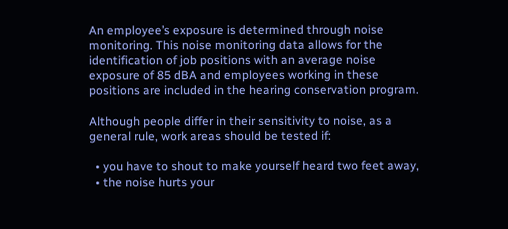An employee’s exposure is determined through noise monitoring. This noise monitoring data allows for the identification of job positions with an average noise exposure of 85 dBA and employees working in these positions are included in the hearing conservation program.

Although people differ in their sensitivity to noise, as a general rule, work areas should be tested if:

  • you have to shout to make yourself heard two feet away,
  • the noise hurts your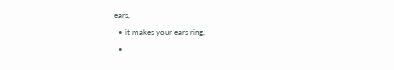ears,
  • it makes your ears ring,
  •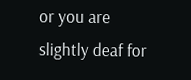or you are slightly deaf for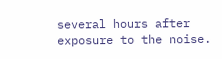several hours after exposure to the noise.